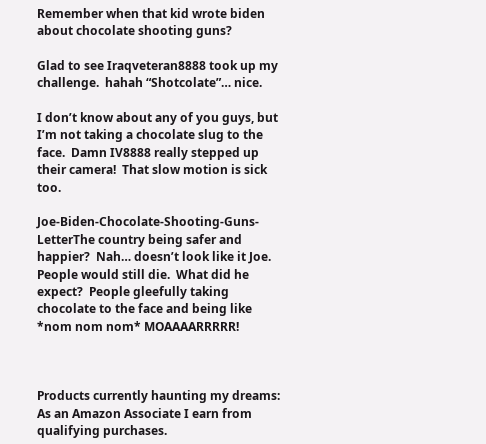Remember when that kid wrote biden about chocolate shooting guns?

Glad to see Iraqveteran8888 took up my challenge.  hahah “Shotcolate”… nice.

I don’t know about any of you guys, but I’m not taking a chocolate slug to the face.  Damn IV8888 really stepped up their camera!  That slow motion is sick too.

Joe-Biden-Chocolate-Shooting-Guns-LetterThe country being safer and happier?  Nah… doesn’t look like it Joe.  People would still die.  What did he expect?  People gleefully taking chocolate to the face and being like *nom nom nom* MOAAAARRRRR!



Products currently haunting my dreams:
As an Amazon Associate I earn from qualifying purchases.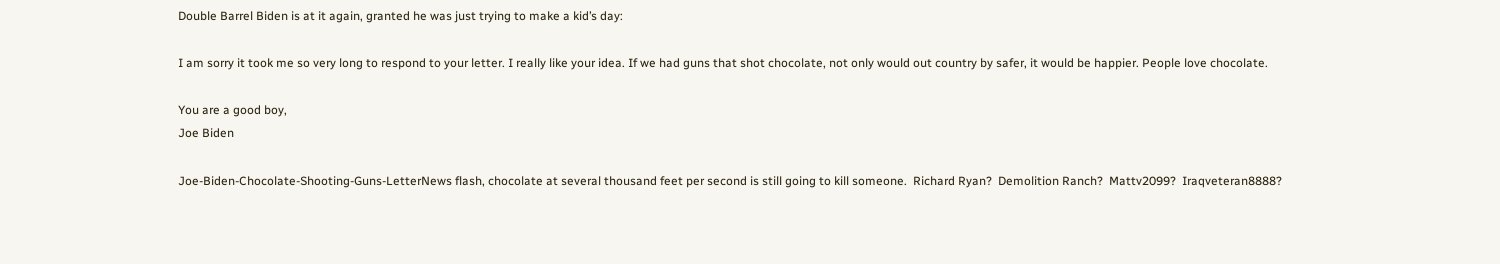Double Barrel Biden is at it again, granted he was just trying to make a kid’s day:

I am sorry it took me so very long to respond to your letter. I really like your idea. If we had guns that shot chocolate, not only would out country by safer, it would be happier. People love chocolate.

You are a good boy,
Joe Biden

Joe-Biden-Chocolate-Shooting-Guns-LetterNews flash, chocolate at several thousand feet per second is still going to kill someone.  Richard Ryan?  Demolition Ranch?  Mattv2099?  Iraqveteran8888?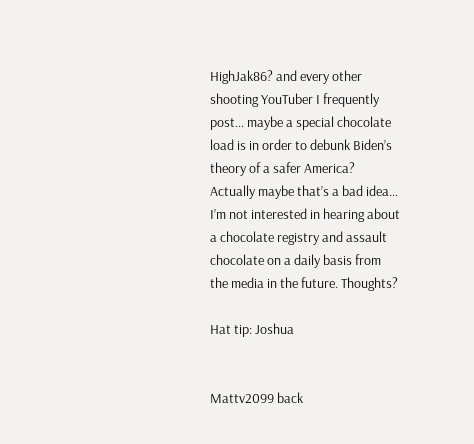HighJak86? and every other shooting YouTuber I frequently post… maybe a special chocolate load is in order to debunk Biden’s theory of a safer America?  Actually maybe that’s a bad idea… I’m not interested in hearing about a chocolate registry and assault chocolate on a daily basis from the media in the future. Thoughts?

Hat tip: Joshua


Mattv2099 back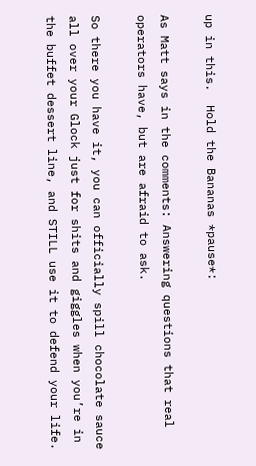up in this.  Hold the Bananas *pause*:

As Matt says in the comments: Answering questions that real operators have, but are afraid to ask.

So there you have it, you can officially spill chocolate sauce all over your Glock just for shits and giggles when you’re in the buffet dessert line, and STILL use it to defend your life.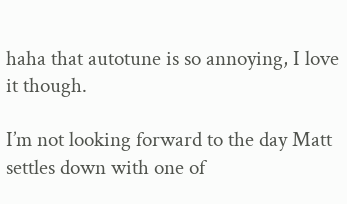haha that autotune is so annoying, I love it though.

I’m not looking forward to the day Matt settles down with one of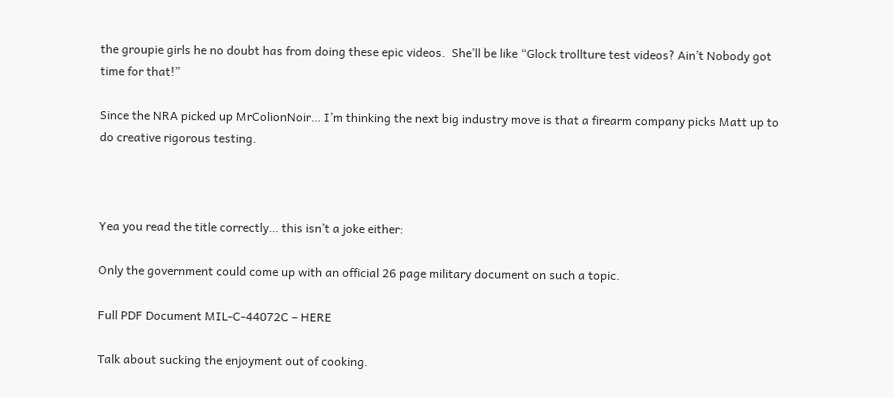the groupie girls he no doubt has from doing these epic videos.  She’ll be like “Glock trollture test videos? Ain’t Nobody got time for that!”

Since the NRA picked up MrColionNoir… I’m thinking the next big industry move is that a firearm company picks Matt up to do creative rigorous testing.



Yea you read the title correctly… this isn’t a joke either:

Only the government could come up with an official 26 page military document on such a topic.

Full PDF Document MIL-C-44072C – HERE

Talk about sucking the enjoyment out of cooking.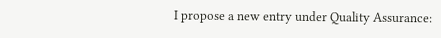I propose a new entry under Quality Assurance: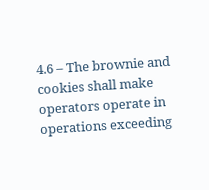4.6 – The brownie and cookies shall make operators operate in operations exceeding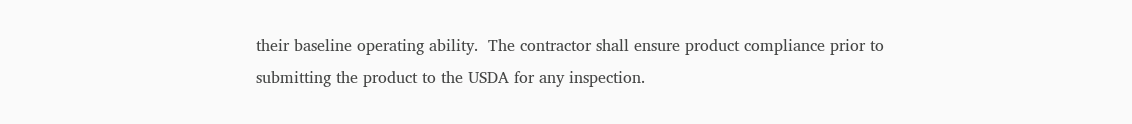their baseline operating ability.  The contractor shall ensure product compliance prior to submitting the product to the USDA for any inspection.